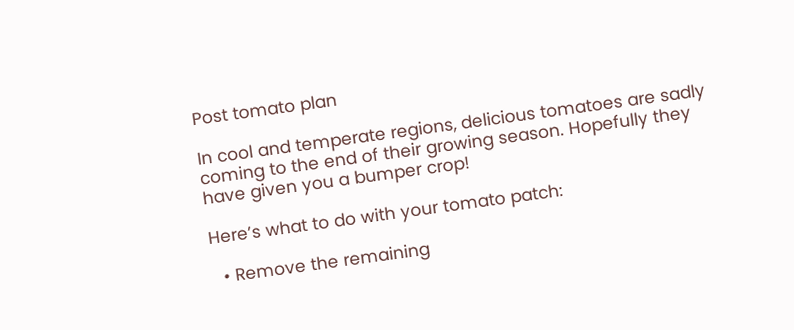Post tomato plan

In cool and temperate regions, delicious tomatoes are sadly coming to the end of their growing season. Hopefully they have given you a bumper crop!

Here’s what to do with your tomato patch:

  • Remove the remaining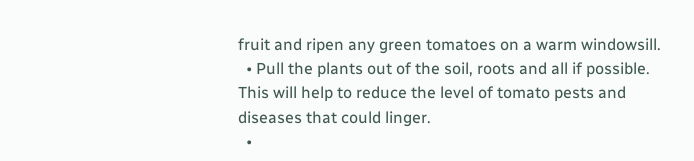fruit and ripen any green tomatoes on a warm windowsill.
  • Pull the plants out of the soil, roots and all if possible. This will help to reduce the level of tomato pests and diseases that could linger.
  •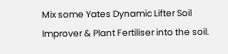Mix some Yates Dynamic Lifter Soil Improver & Plant Fertiliser into the soil.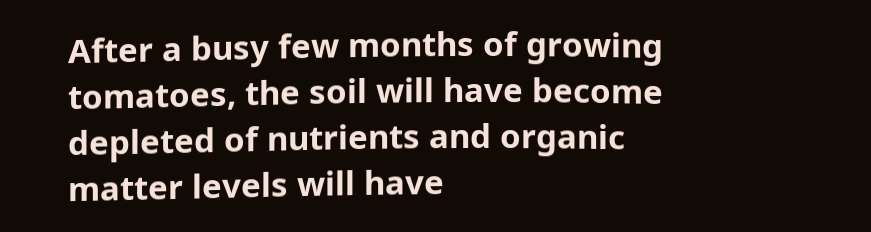After a busy few months of growing tomatoes, the soil will have become depleted of nutrients and organic matter levels will have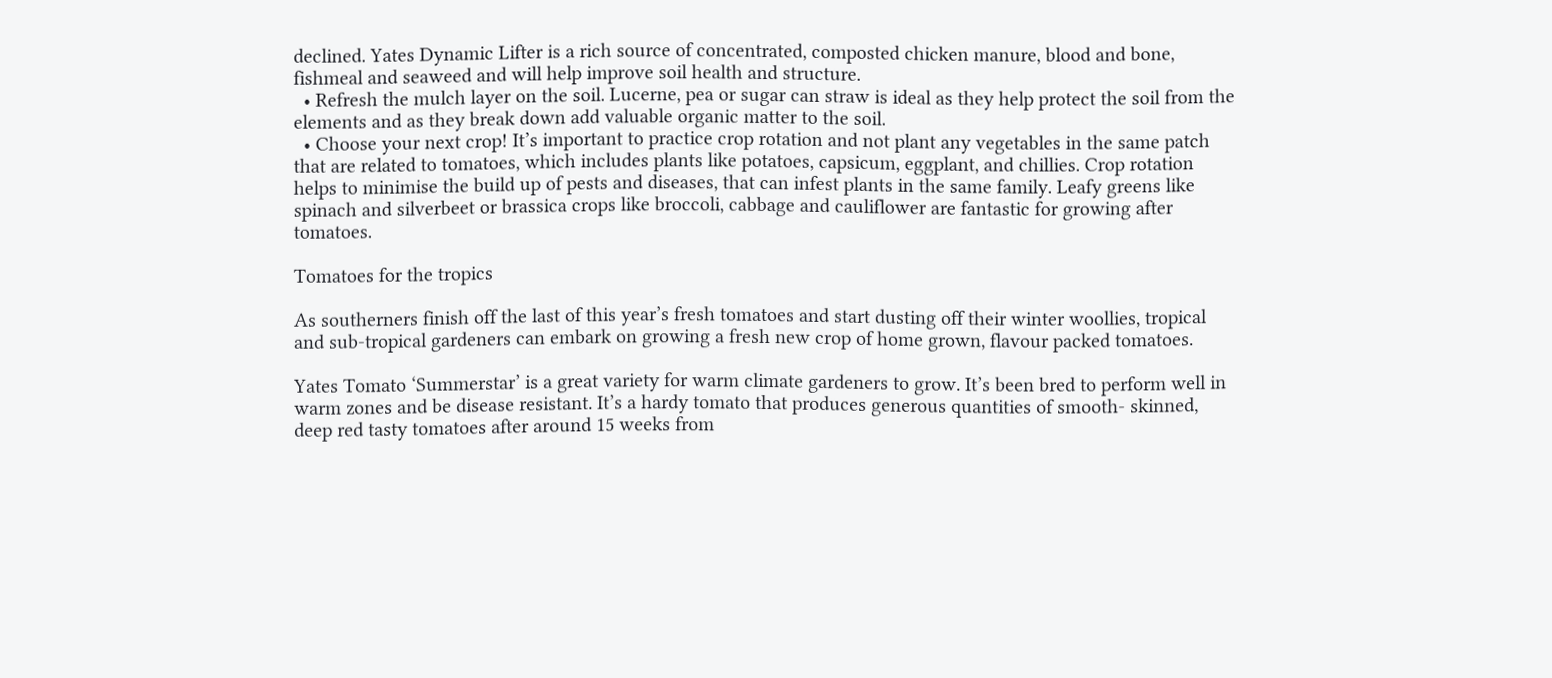declined. Yates Dynamic Lifter is a rich source of concentrated, composted chicken manure, blood and bone, fishmeal and seaweed and will help improve soil health and structure.
  • Refresh the mulch layer on the soil. Lucerne, pea or sugar can straw is ideal as they help protect the soil from the elements and as they break down add valuable organic matter to the soil.
  • Choose your next crop! It’s important to practice crop rotation and not plant any vegetables in the same patch that are related to tomatoes, which includes plants like potatoes, capsicum, eggplant, and chillies. Crop rotation helps to minimise the build up of pests and diseases, that can infest plants in the same family. Leafy greens like spinach and silverbeet or brassica crops like broccoli, cabbage and cauliflower are fantastic for growing after tomatoes.

Tomatoes for the tropics

As southerners finish off the last of this year’s fresh tomatoes and start dusting off their winter woollies, tropical and sub-tropical gardeners can embark on growing a fresh new crop of home grown, flavour packed tomatoes.

Yates Tomato ‘Summerstar’ is a great variety for warm climate gardeners to grow. It’s been bred to perform well in warm zones and be disease resistant. It’s a hardy tomato that produces generous quantities of smooth- skinned, deep red tasty tomatoes after around 15 weeks from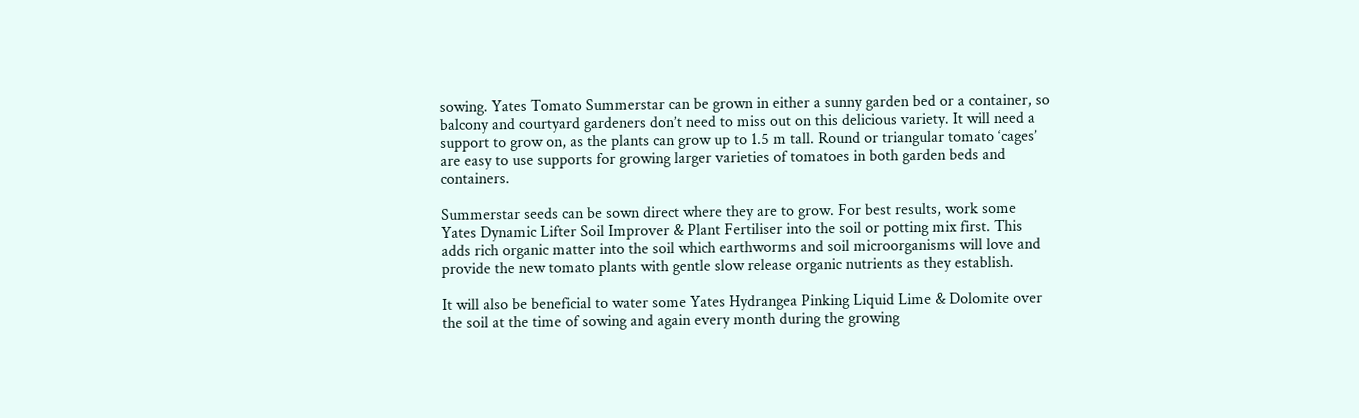sowing. Yates Tomato Summerstar can be grown in either a sunny garden bed or a container, so balcony and courtyard gardeners don’t need to miss out on this delicious variety. It will need a support to grow on, as the plants can grow up to 1.5 m tall. Round or triangular tomato ‘cages’ are easy to use supports for growing larger varieties of tomatoes in both garden beds and containers.

Summerstar seeds can be sown direct where they are to grow. For best results, work some Yates Dynamic Lifter Soil Improver & Plant Fertiliser into the soil or potting mix first. This adds rich organic matter into the soil which earthworms and soil microorganisms will love and provide the new tomato plants with gentle slow release organic nutrients as they establish.

It will also be beneficial to water some Yates Hydrangea Pinking Liquid Lime & Dolomite over the soil at the time of sowing and again every month during the growing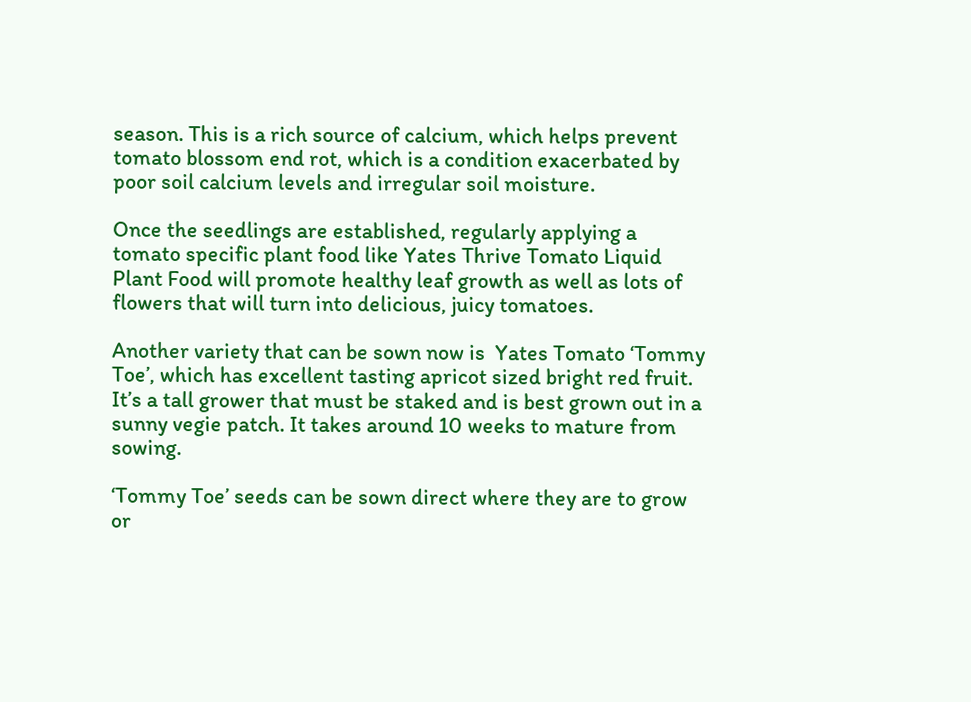season. This is a rich source of calcium, which helps prevent tomato blossom end rot, which is a condition exacerbated by poor soil calcium levels and irregular soil moisture.

Once the seedlings are established, regularly applying a tomato specific plant food like Yates Thrive Tomato Liquid Plant Food will promote healthy leaf growth as well as lots of flowers that will turn into delicious, juicy tomatoes.

Another variety that can be sown now is  Yates Tomato ‘Tommy Toe’, which has excellent tasting apricot sized bright red fruit. It’s a tall grower that must be staked and is best grown out in a sunny vegie patch. It takes around 10 weeks to mature from sowing.

‘Tommy Toe’ seeds can be sown direct where they are to grow or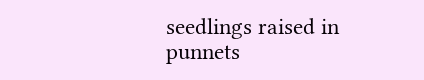seedlings raised in punnets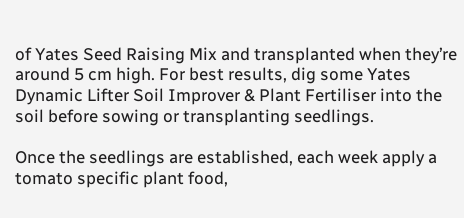of Yates Seed Raising Mix and transplanted when they’re around 5 cm high. For best results, dig some Yates Dynamic Lifter Soil Improver & Plant Fertiliser into the soil before sowing or transplanting seedlings.

Once the seedlings are established, each week apply a tomato specific plant food,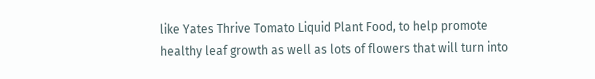like Yates Thrive Tomato Liquid Plant Food, to help promote healthy leaf growth as well as lots of flowers that will turn into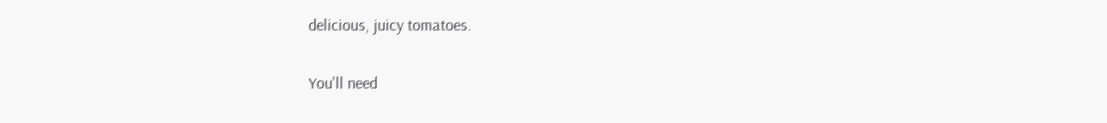delicious, juicy tomatoes.

You'll need